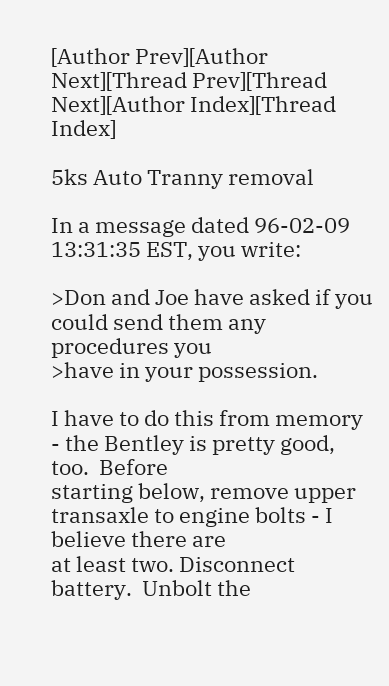[Author Prev][Author Next][Thread Prev][Thread Next][Author Index][Thread Index]

5ks Auto Tranny removal

In a message dated 96-02-09 13:31:35 EST, you write:

>Don and Joe have asked if you could send them any procedures you
>have in your possession.

I have to do this from memory - the Bentley is pretty good, too.  Before
starting below, remove upper transaxle to engine bolts - I believe there are
at least two. Disconnect battery.  Unbolt the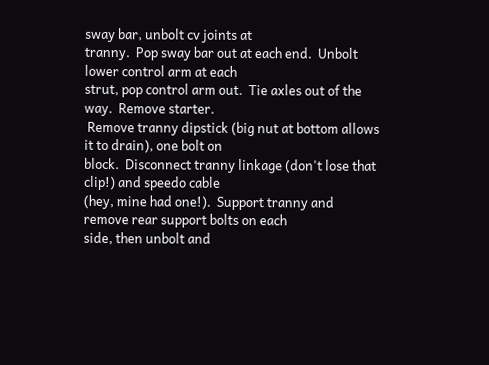sway bar, unbolt cv joints at
tranny.  Pop sway bar out at each end.  Unbolt lower control arm at each
strut, pop control arm out.  Tie axles out of the way.  Remove starter.
 Remove tranny dipstick (big nut at bottom allows it to drain), one bolt on
block.  Disconnect tranny linkage (don't lose that clip!) and speedo cable
(hey, mine had one!).  Support tranny and remove rear support bolts on each
side, then unbolt and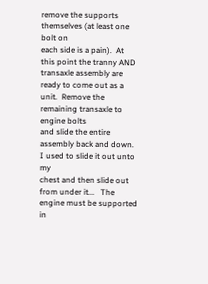remove the supports themselves (at least one bolt on
each side is a pain).  At this point the tranny AND transaxle assembly are
ready to come out as a unit.  Remove the remaining transaxle to engine bolts
and slide the entire assembly back and down.  I used to slide it out unto my
chest and then slide out from under it...   The engine must be supported in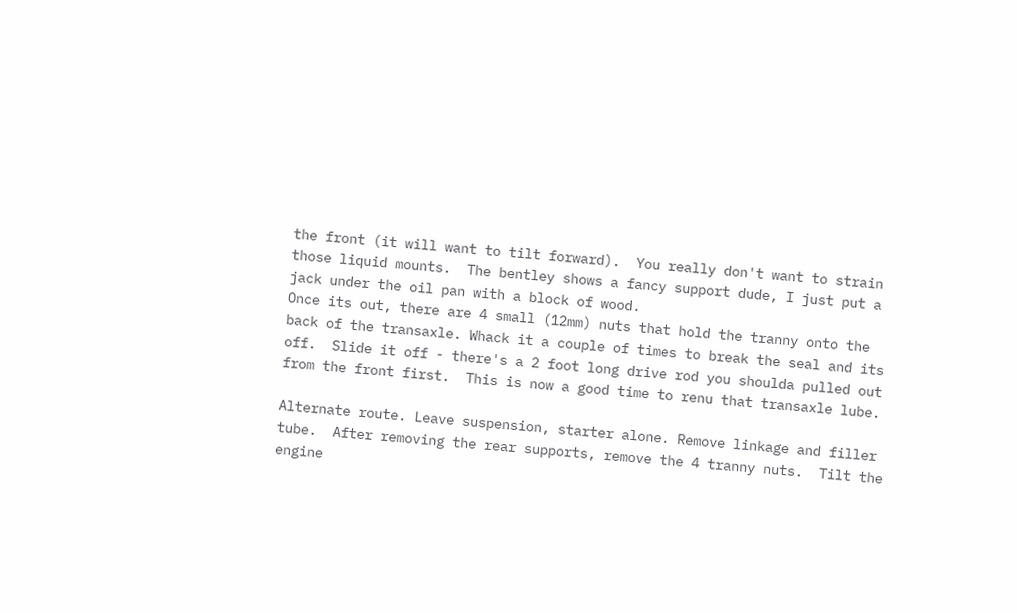the front (it will want to tilt forward).  You really don't want to strain
those liquid mounts.  The bentley shows a fancy support dude, I just put a
jack under the oil pan with a block of wood.
Once its out, there are 4 small (12mm) nuts that hold the tranny onto the
back of the transaxle. Whack it a couple of times to break the seal and its
off.  Slide it off - there's a 2 foot long drive rod you shoulda pulled out
from the front first.  This is now a good time to renu that transaxle lube.

Alternate route. Leave suspension, starter alone. Remove linkage and filler
tube.  After removing the rear supports, remove the 4 tranny nuts.  Tilt the
engine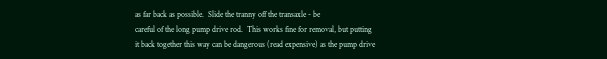as far back as possible.  Slide the tranny off the transaxle - be
careful of the long pump drive rod.  This works fine for removal, but putting
it back together this way can be dangerous (read expensive) as the pump drive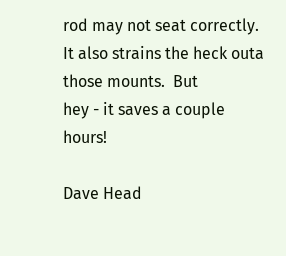rod may not seat correctly.  It also strains the heck outa those mounts.  But
hey - it saves a couple hours!

Dave Head